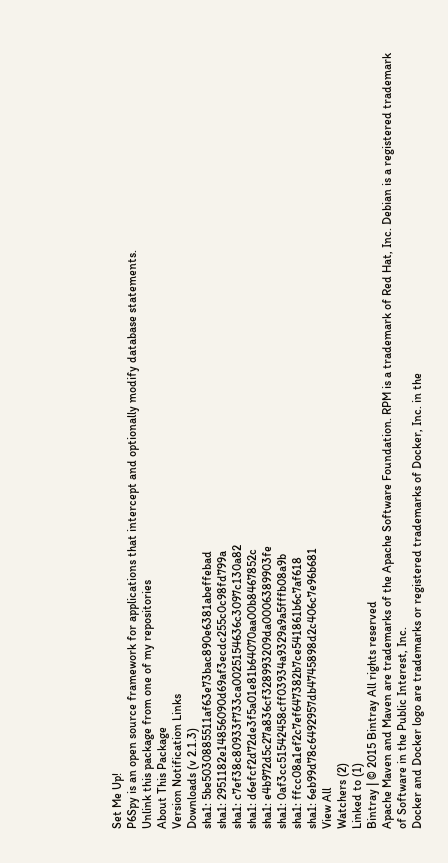Set Me Up!
P6Spy is an open source framework for applications that intercept and optionally modify database statements.
Unlink this package from one of my repositories
About This Package
Version Notification Links
Downloads (v 2.1.3)
sha1: 5be5030885511af63e73bac890e6381abeffebad
sha1: 2951182e14856090d69af3ecdc255c0c98fd799a
sha1: c7ef38c80933f733ca0025154636c3097c130a82
sha1: d6efcf2d72de3f5a01e81b64070aa00b8467852c
sha1: e4b972d5c27a836cf328993209da0006389903fe
sha1: 0af3cc51542458cff03934a9329a9a5fffb08a9b
sha1: ffcc08a1ef2c7ef647382b7ce541861b6c7af618
sha1: 6eb99d78c6492957db4745898d2c406c7e96b681
View All
Watchers (2)
Linked to (1)
Bintray | © 2015 Bintray All rights reserved
Apache Maven and Maven are trademarks of the Apache Software Foundation. RPM is a trademark of Red Hat, Inc. Debian is a registered trademark of Software in the Public Interest, Inc.
Docker and Docker logo are trademarks or registered trademarks of Docker, Inc. in the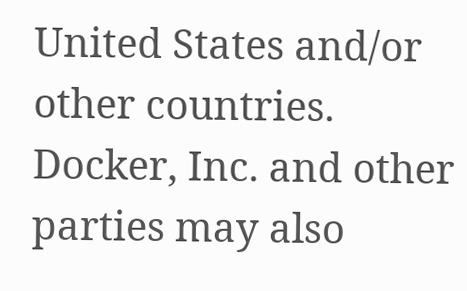United States and/or other countries. Docker, Inc. and other parties may also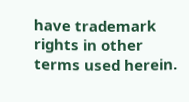have trademark rights in other terms used herein.